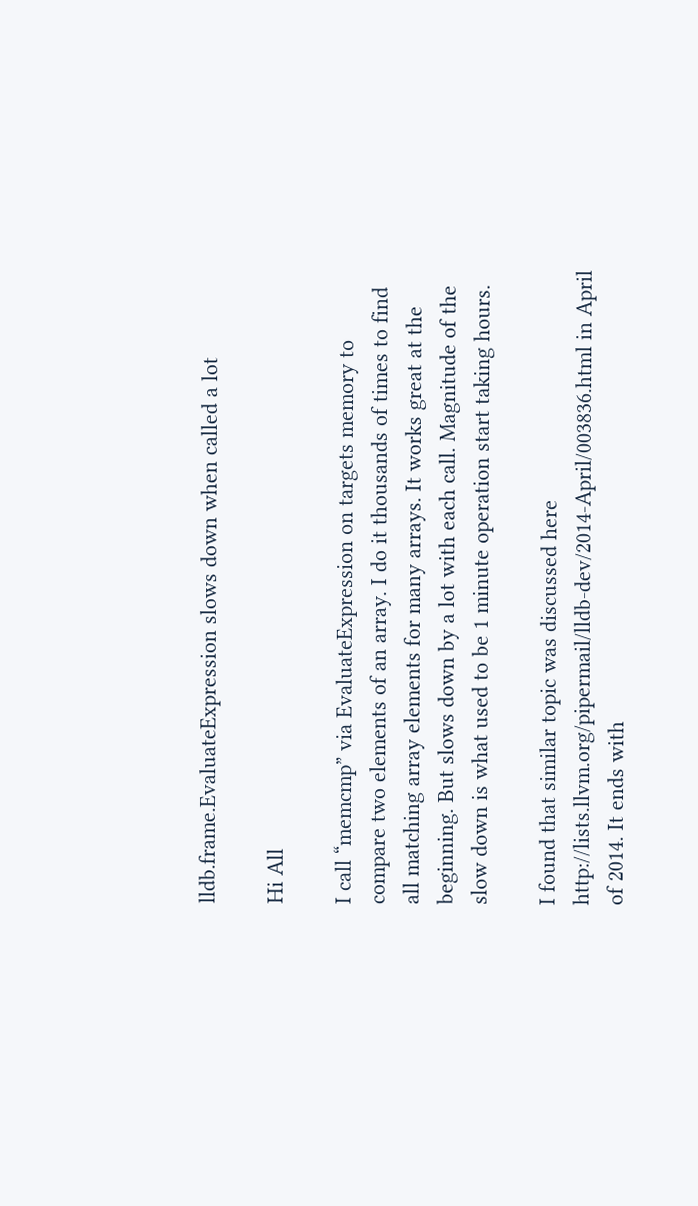lldb.frame.EvaluateExpression slows down when called a lot

Hi All

I call “memcmp” via EvaluateExpression on targets memory to compare two elements of an array. I do it thousands of times to find all matching array elements for many arrays. It works great at the beginning. But slows down by a lot with each call. Magnitude of the slow down is what used to be 1 minute operation start taking hours.

I found that similar topic was discussed here http://lists.llvm.org/pipermail/lldb-dev/2014-April/003836.html in April of 2014. It ends with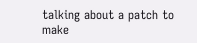talking about a patch to make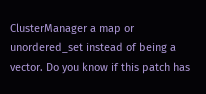ClusterManager a map or unordered_set instead of being a vector. Do you know if this patch has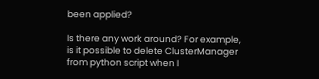been applied?

Is there any work around? For example, is it possible to delete ClusterManager from python script when I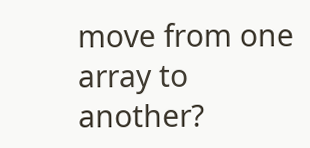move from one array to another?